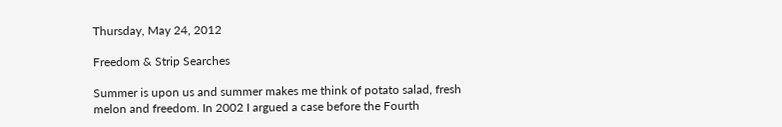Thursday, May 24, 2012

Freedom & Strip Searches

Summer is upon us and summer makes me think of potato salad, fresh melon and freedom. In 2002 I argued a case before the Fourth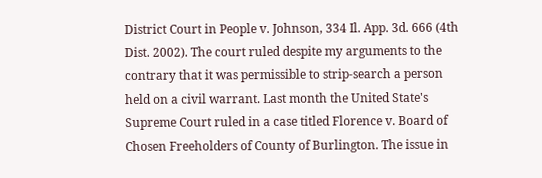District Court in People v. Johnson, 334 Il. App. 3d. 666 (4th Dist. 2002). The court ruled despite my arguments to the contrary that it was permissible to strip-search a person held on a civil warrant. Last month the United State's Supreme Court ruled in a case titled Florence v. Board of Chosen Freeholders of County of Burlington. The issue in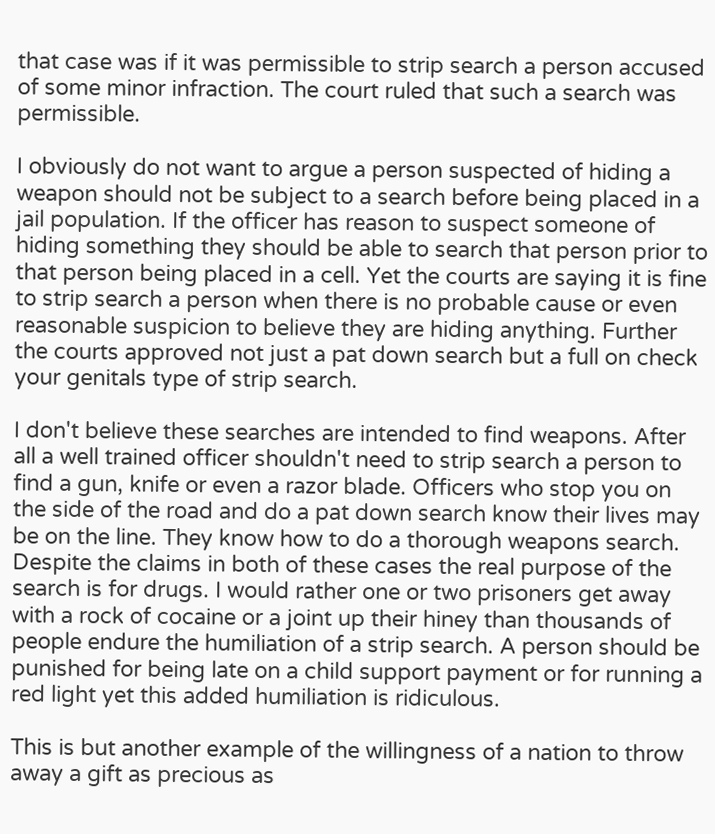that case was if it was permissible to strip search a person accused of some minor infraction. The court ruled that such a search was permissible.

I obviously do not want to argue a person suspected of hiding a weapon should not be subject to a search before being placed in a jail population. If the officer has reason to suspect someone of hiding something they should be able to search that person prior to that person being placed in a cell. Yet the courts are saying it is fine to strip search a person when there is no probable cause or even reasonable suspicion to believe they are hiding anything. Further the courts approved not just a pat down search but a full on check your genitals type of strip search.

I don't believe these searches are intended to find weapons. After all a well trained officer shouldn't need to strip search a person to find a gun, knife or even a razor blade. Officers who stop you on the side of the road and do a pat down search know their lives may be on the line. They know how to do a thorough weapons search. Despite the claims in both of these cases the real purpose of the search is for drugs. I would rather one or two prisoners get away with a rock of cocaine or a joint up their hiney than thousands of people endure the humiliation of a strip search. A person should be punished for being late on a child support payment or for running a red light yet this added humiliation is ridiculous.

This is but another example of the willingness of a nation to throw away a gift as precious as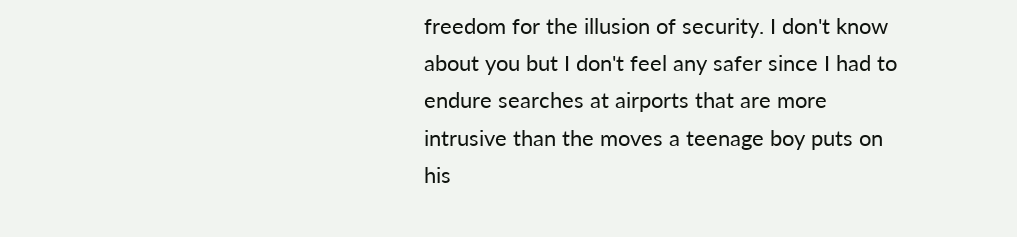freedom for the illusion of security. I don't know about you but I don't feel any safer since I had to endure searches at airports that are more intrusive than the moves a teenage boy puts on his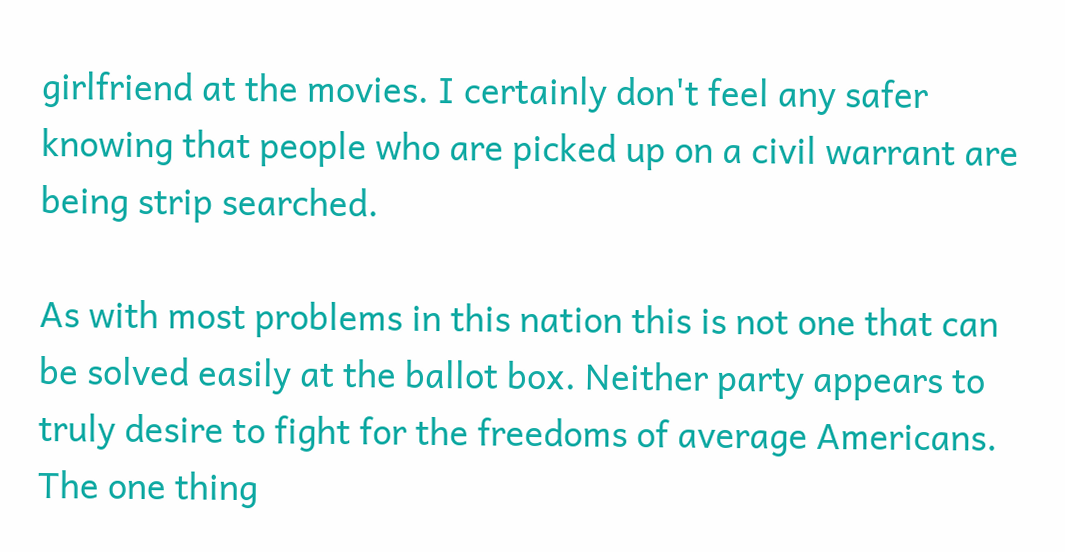girlfriend at the movies. I certainly don't feel any safer knowing that people who are picked up on a civil warrant are being strip searched.

As with most problems in this nation this is not one that can be solved easily at the ballot box. Neither party appears to truly desire to fight for the freedoms of average Americans. The one thing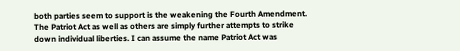both parties seem to support is the weakening the Fourth Amendment. The Patriot Act as well as others are simply further attempts to strike down individual liberties. I can assume the name Patriot Act was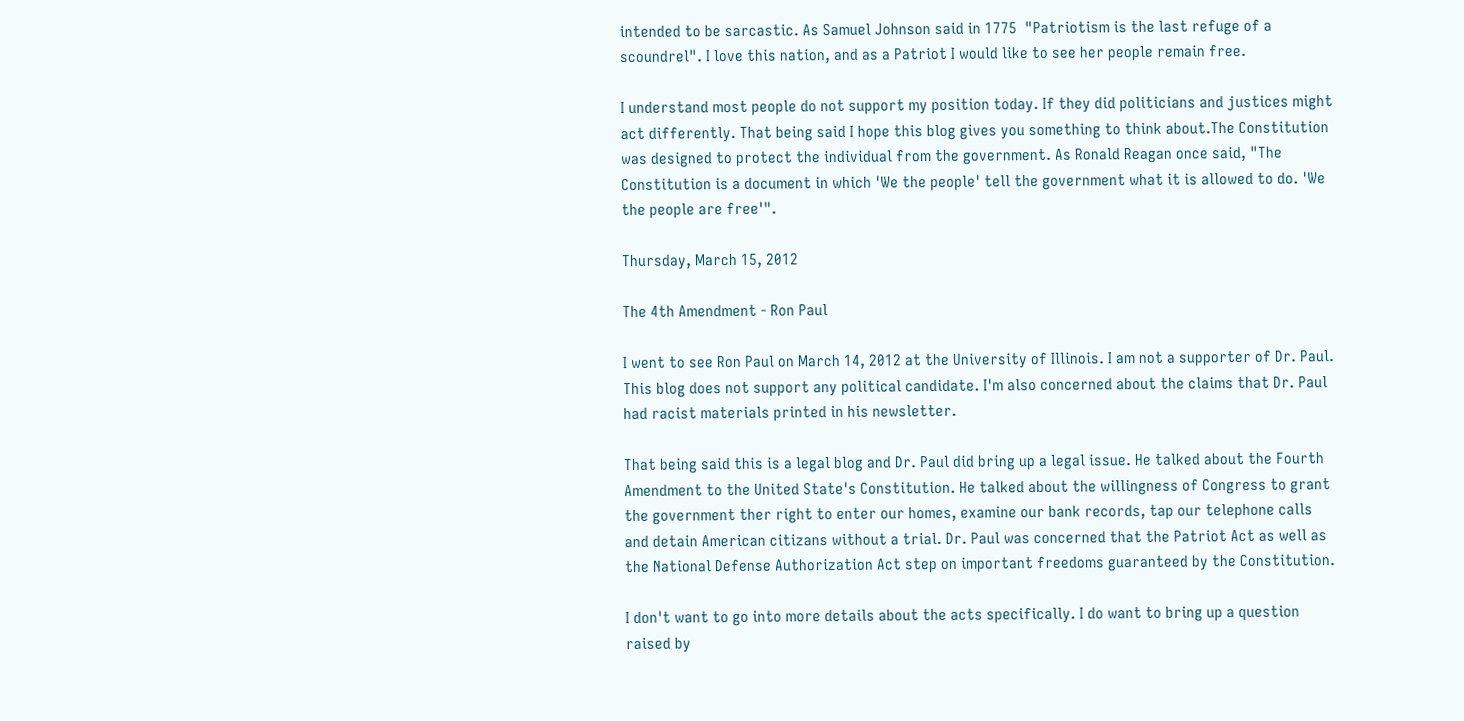intended to be sarcastic. As Samuel Johnson said in 1775  "Patriotism is the last refuge of a scoundrel". I love this nation, and as a Patriot I would like to see her people remain free.

I understand most people do not support my position today. If they did politicians and justices might act differently. That being said I hope this blog gives you something to think about.The Constitution was designed to protect the individual from the government. As Ronald Reagan once said, "The Constitution is a document in which 'We the people' tell the government what it is allowed to do. 'We the people are free'".

Thursday, March 15, 2012

The 4th Amendment - Ron Paul

I went to see Ron Paul on March 14, 2012 at the University of Illinois. I am not a supporter of Dr. Paul. This blog does not support any political candidate. I'm also concerned about the claims that Dr. Paul had racist materials printed in his newsletter.

That being said this is a legal blog and Dr. Paul did bring up a legal issue. He talked about the Fourth Amendment to the United State's Constitution. He talked about the willingness of Congress to grant the government ther right to enter our homes, examine our bank records, tap our telephone calls and detain American citizans without a trial. Dr. Paul was concerned that the Patriot Act as well as the National Defense Authorization Act step on important freedoms guaranteed by the Constitution.

I don't want to go into more details about the acts specifically. I do want to bring up a question raised by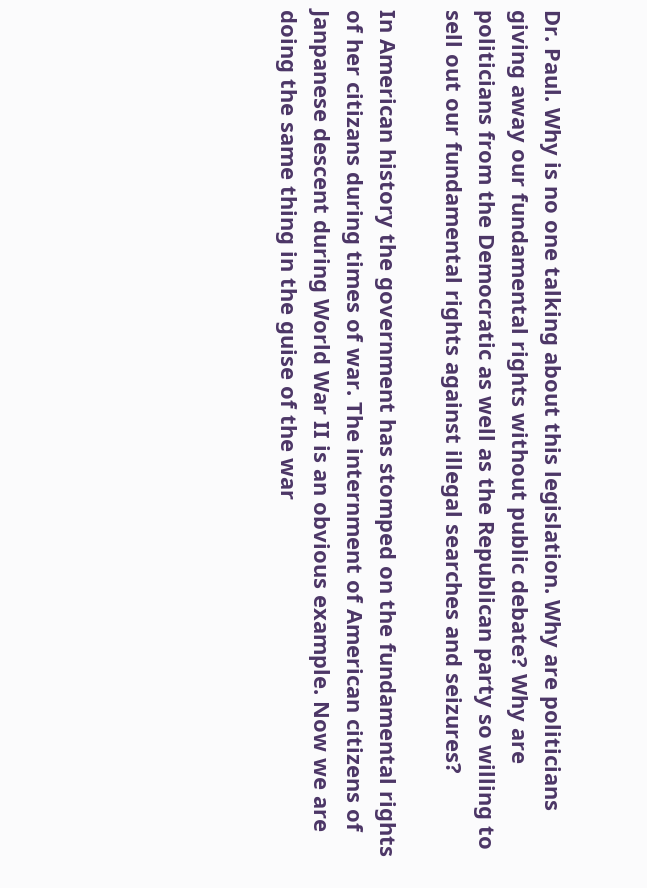Dr. Paul. Why is no one talking about this legislation. Why are politicians giving away our fundamental rights without public debate? Why are politicians from the Democratic as well as the Republican party so willing to sell out our fundamental rights against illegal searches and seizures?

In American history the government has stomped on the fundamental rights of her citizans during times of war. The internment of American citizens of Janpanese descent during World War II is an obvious example. Now we are doing the same thing in the guise of the war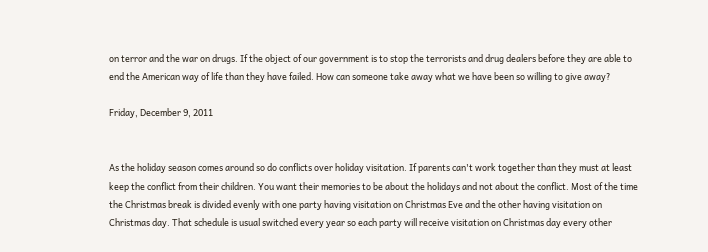on terror and the war on drugs. If the object of our government is to stop the terrorists and drug dealers before they are able to end the American way of life than they have failed. How can someone take away what we have been so willing to give away?

Friday, December 9, 2011


As the holiday season comes around so do conflicts over holiday visitation. If parents can't work together than they must at least keep the conflict from their children. You want their memories to be about the holidays and not about the conflict. Most of the time the Christmas break is divided evenly with one party having visitation on Christmas Eve and the other having visitation on Christmas day. That schedule is usual switched every year so each party will receive visitation on Christmas day every other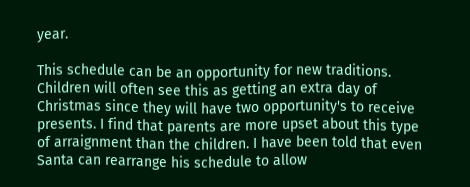year.

This schedule can be an opportunity for new traditions. Children will often see this as getting an extra day of Christmas since they will have two opportunity's to receive presents. I find that parents are more upset about this type of arraignment than the children. I have been told that even Santa can rearrange his schedule to allow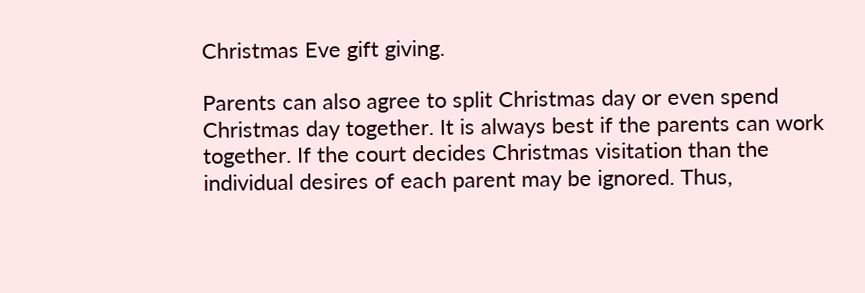Christmas Eve gift giving.

Parents can also agree to split Christmas day or even spend Christmas day together. It is always best if the parents can work together. If the court decides Christmas visitation than the individual desires of each parent may be ignored. Thus,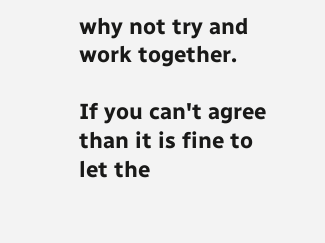why not try and work together.

If you can't agree than it is fine to let the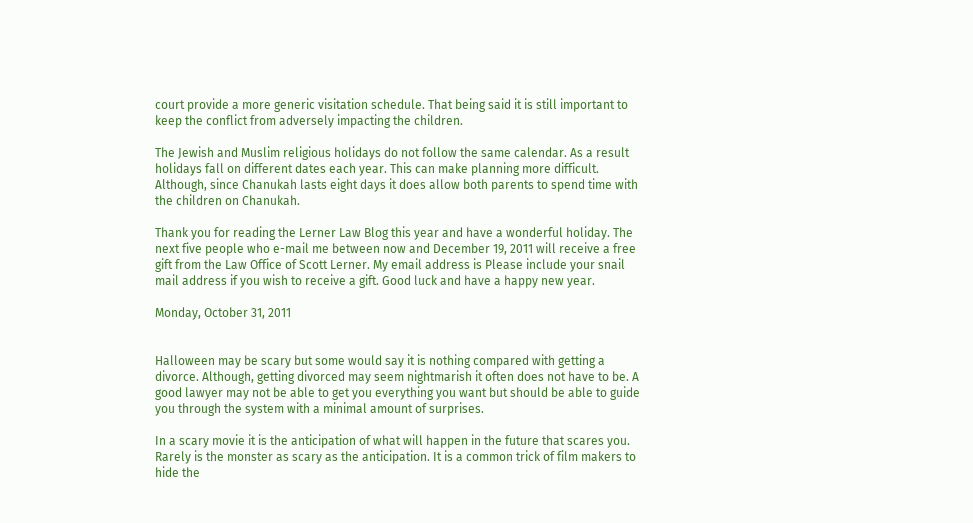court provide a more generic visitation schedule. That being said it is still important to keep the conflict from adversely impacting the children.

The Jewish and Muslim religious holidays do not follow the same calendar. As a result holidays fall on different dates each year. This can make planning more difficult. Although, since Chanukah lasts eight days it does allow both parents to spend time with the children on Chanukah.

Thank you for reading the Lerner Law Blog this year and have a wonderful holiday. The next five people who e-mail me between now and December 19, 2011 will receive a free gift from the Law Office of Scott Lerner. My email address is Please include your snail mail address if you wish to receive a gift. Good luck and have a happy new year.

Monday, October 31, 2011


Halloween may be scary but some would say it is nothing compared with getting a divorce. Although, getting divorced may seem nightmarish it often does not have to be. A good lawyer may not be able to get you everything you want but should be able to guide you through the system with a minimal amount of surprises.

In a scary movie it is the anticipation of what will happen in the future that scares you. Rarely is the monster as scary as the anticipation. It is a common trick of film makers to hide the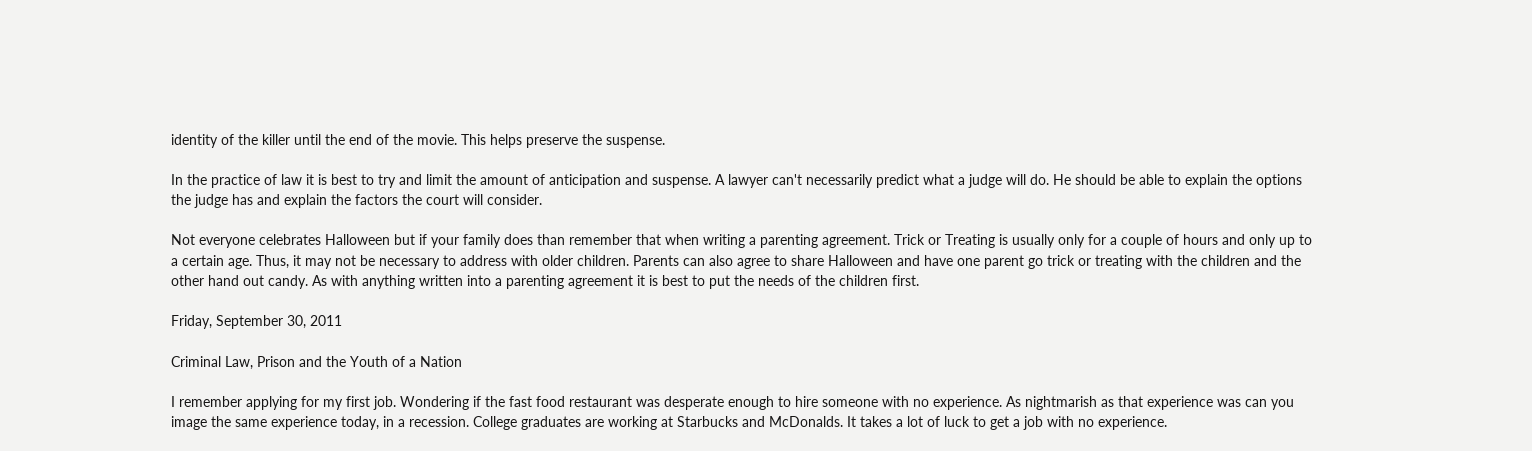identity of the killer until the end of the movie. This helps preserve the suspense.

In the practice of law it is best to try and limit the amount of anticipation and suspense. A lawyer can't necessarily predict what a judge will do. He should be able to explain the options the judge has and explain the factors the court will consider.

Not everyone celebrates Halloween but if your family does than remember that when writing a parenting agreement. Trick or Treating is usually only for a couple of hours and only up to a certain age. Thus, it may not be necessary to address with older children. Parents can also agree to share Halloween and have one parent go trick or treating with the children and the other hand out candy. As with anything written into a parenting agreement it is best to put the needs of the children first.

Friday, September 30, 2011

Criminal Law, Prison and the Youth of a Nation

I remember applying for my first job. Wondering if the fast food restaurant was desperate enough to hire someone with no experience. As nightmarish as that experience was can you image the same experience today, in a recession. College graduates are working at Starbucks and McDonalds. It takes a lot of luck to get a job with no experience.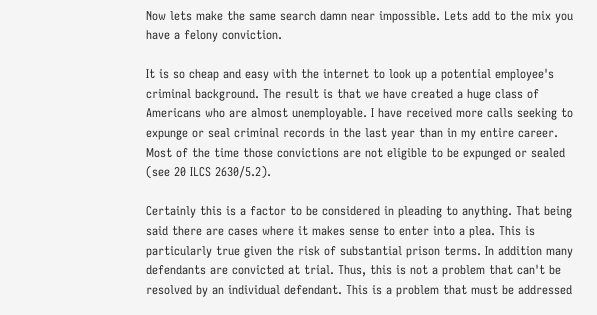Now lets make the same search damn near impossible. Lets add to the mix you have a felony conviction.

It is so cheap and easy with the internet to look up a potential employee's criminal background. The result is that we have created a huge class of Americans who are almost unemployable. I have received more calls seeking to expunge or seal criminal records in the last year than in my entire career. Most of the time those convictions are not eligible to be expunged or sealed (see 20 ILCS 2630/5.2).

Certainly this is a factor to be considered in pleading to anything. That being said there are cases where it makes sense to enter into a plea. This is particularly true given the risk of substantial prison terms. In addition many defendants are convicted at trial. Thus, this is not a problem that can't be resolved by an individual defendant. This is a problem that must be addressed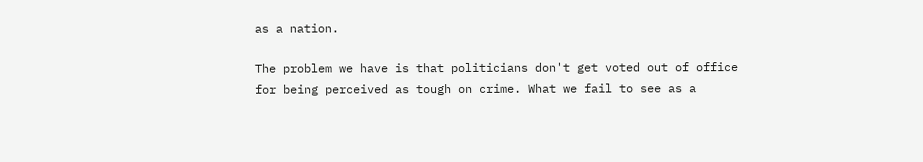as a nation.

The problem we have is that politicians don't get voted out of office for being perceived as tough on crime. What we fail to see as a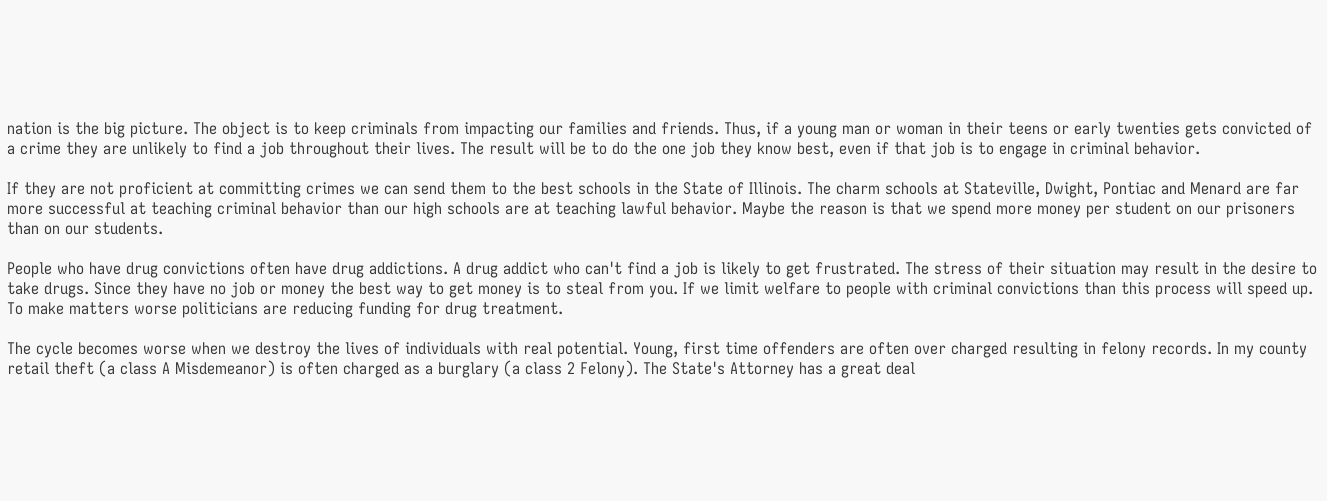nation is the big picture. The object is to keep criminals from impacting our families and friends. Thus, if a young man or woman in their teens or early twenties gets convicted of a crime they are unlikely to find a job throughout their lives. The result will be to do the one job they know best, even if that job is to engage in criminal behavior.

If they are not proficient at committing crimes we can send them to the best schools in the State of Illinois. The charm schools at Stateville, Dwight, Pontiac and Menard are far more successful at teaching criminal behavior than our high schools are at teaching lawful behavior. Maybe the reason is that we spend more money per student on our prisoners than on our students.

People who have drug convictions often have drug addictions. A drug addict who can't find a job is likely to get frustrated. The stress of their situation may result in the desire to take drugs. Since they have no job or money the best way to get money is to steal from you. If we limit welfare to people with criminal convictions than this process will speed up. To make matters worse politicians are reducing funding for drug treatment.

The cycle becomes worse when we destroy the lives of individuals with real potential. Young, first time offenders are often over charged resulting in felony records. In my county retail theft (a class A Misdemeanor) is often charged as a burglary (a class 2 Felony). The State's Attorney has a great deal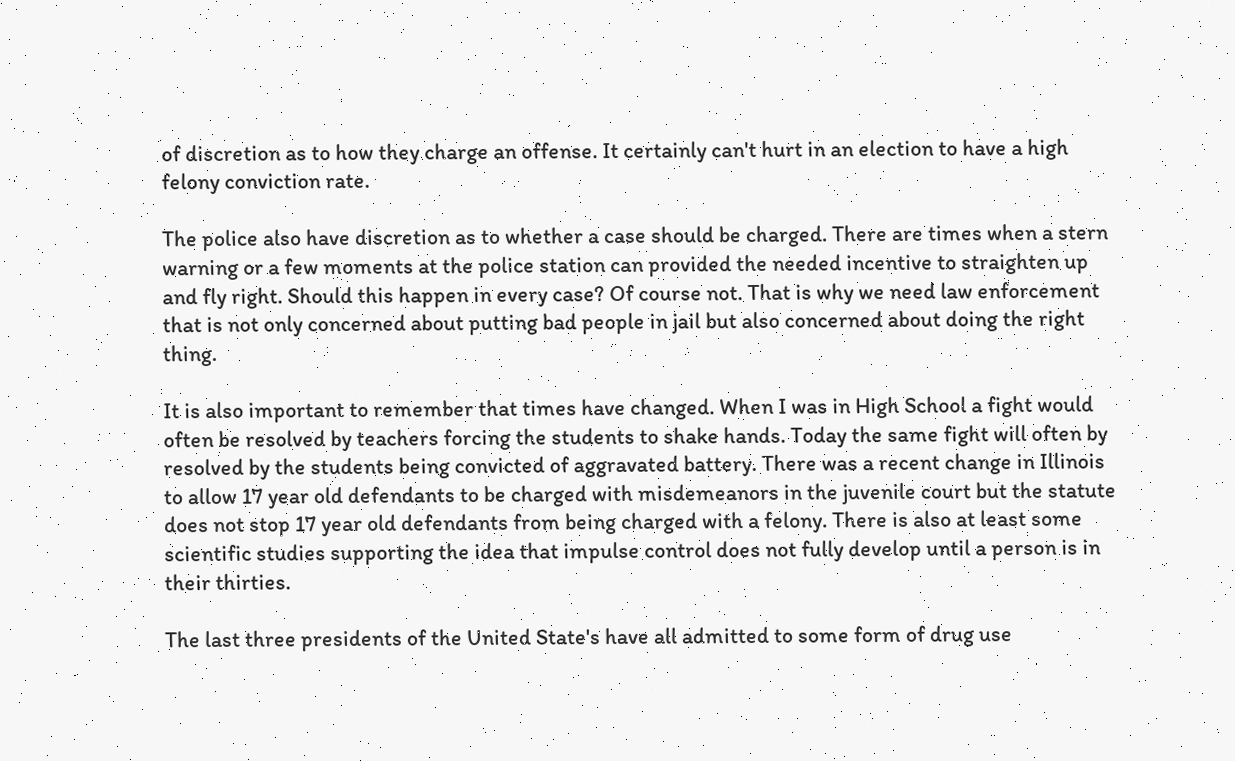of discretion as to how they charge an offense. It certainly can't hurt in an election to have a high felony conviction rate.

The police also have discretion as to whether a case should be charged. There are times when a stern warning or a few moments at the police station can provided the needed incentive to straighten up and fly right. Should this happen in every case? Of course not. That is why we need law enforcement that is not only concerned about putting bad people in jail but also concerned about doing the right thing.

It is also important to remember that times have changed. When I was in High School a fight would often be resolved by teachers forcing the students to shake hands. Today the same fight will often by resolved by the students being convicted of aggravated battery. There was a recent change in Illinois to allow 17 year old defendants to be charged with misdemeanors in the juvenile court but the statute does not stop 17 year old defendants from being charged with a felony. There is also at least some scientific studies supporting the idea that impulse control does not fully develop until a person is in their thirties.

The last three presidents of the United State's have all admitted to some form of drug use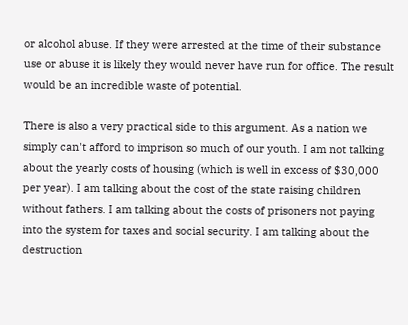or alcohol abuse. If they were arrested at the time of their substance use or abuse it is likely they would never have run for office. The result would be an incredible waste of potential.

There is also a very practical side to this argument. As a nation we simply can't afford to imprison so much of our youth. I am not talking about the yearly costs of housing (which is well in excess of $30,000 per year). I am talking about the cost of the state raising children without fathers. I am talking about the costs of prisoners not paying into the system for taxes and social security. I am talking about the destruction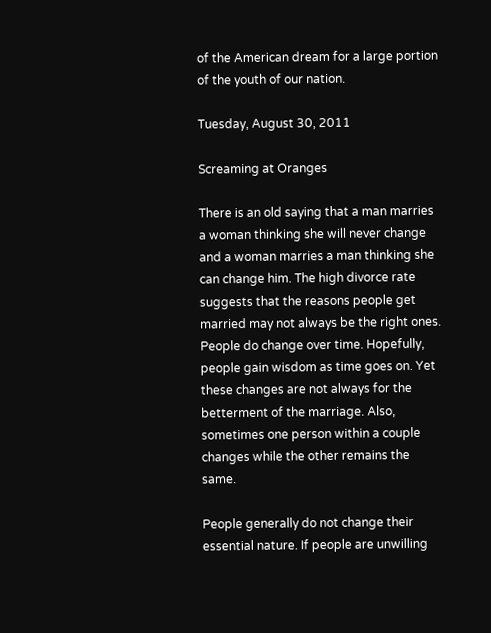of the American dream for a large portion of the youth of our nation.

Tuesday, August 30, 2011

Screaming at Oranges

There is an old saying that a man marries a woman thinking she will never change and a woman marries a man thinking she can change him. The high divorce rate suggests that the reasons people get married may not always be the right ones. People do change over time. Hopefully, people gain wisdom as time goes on. Yet these changes are not always for the betterment of the marriage. Also, sometimes one person within a couple changes while the other remains the same.

People generally do not change their essential nature. If people are unwilling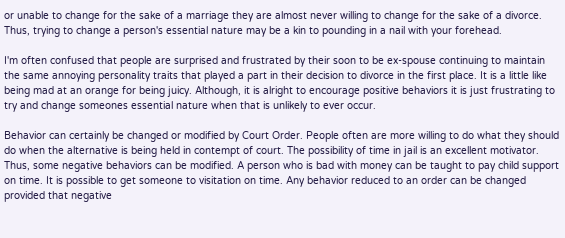or unable to change for the sake of a marriage they are almost never willing to change for the sake of a divorce. Thus, trying to change a person's essential nature may be a kin to pounding in a nail with your forehead.

I'm often confused that people are surprised and frustrated by their soon to be ex-spouse continuing to maintain the same annoying personality traits that played a part in their decision to divorce in the first place. It is a little like being mad at an orange for being juicy. Although, it is alright to encourage positive behaviors it is just frustrating to try and change someones essential nature when that is unlikely to ever occur.

Behavior can certainly be changed or modified by Court Order. People often are more willing to do what they should do when the alternative is being held in contempt of court. The possibility of time in jail is an excellent motivator. Thus, some negative behaviors can be modified. A person who is bad with money can be taught to pay child support on time. It is possible to get someone to visitation on time. Any behavior reduced to an order can be changed provided that negative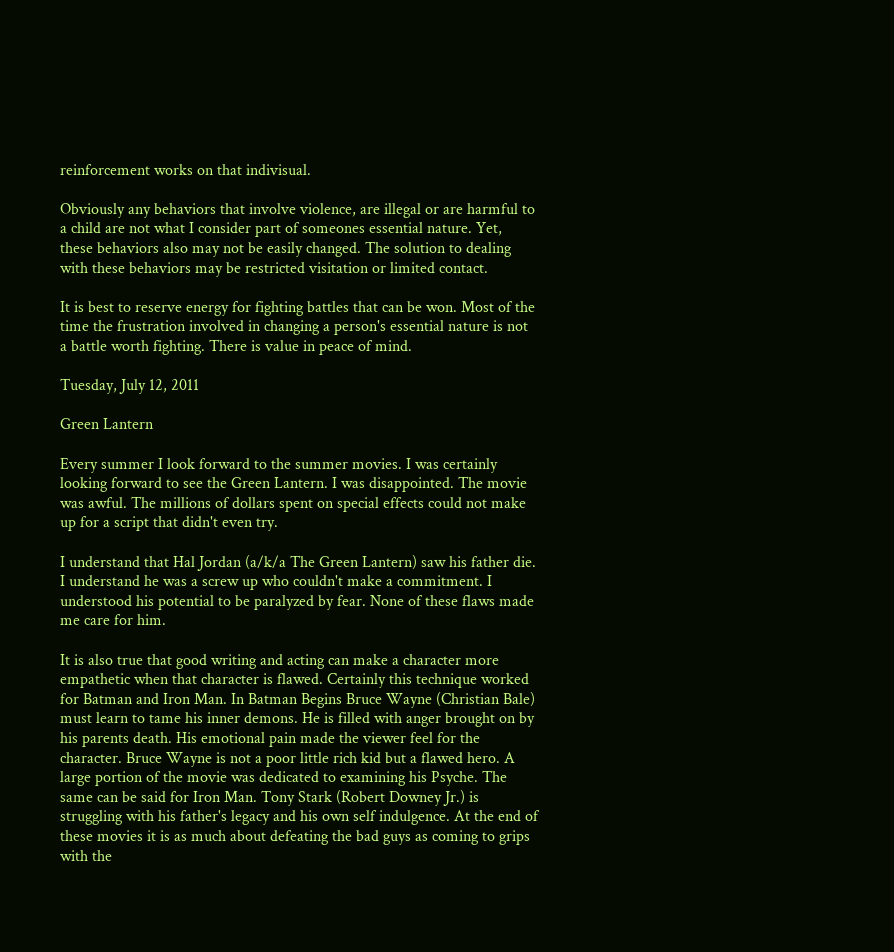reinforcement works on that indivisual.

Obviously any behaviors that involve violence, are illegal or are harmful to a child are not what I consider part of someones essential nature. Yet, these behaviors also may not be easily changed. The solution to dealing with these behaviors may be restricted visitation or limited contact.

It is best to reserve energy for fighting battles that can be won. Most of the time the frustration involved in changing a person's essential nature is not a battle worth fighting. There is value in peace of mind.

Tuesday, July 12, 2011

Green Lantern

Every summer I look forward to the summer movies. I was certainly looking forward to see the Green Lantern. I was disappointed. The movie was awful. The millions of dollars spent on special effects could not make up for a script that didn't even try.

I understand that Hal Jordan (a/k/a The Green Lantern) saw his father die. I understand he was a screw up who couldn't make a commitment. I understood his potential to be paralyzed by fear. None of these flaws made me care for him.

It is also true that good writing and acting can make a character more empathetic when that character is flawed. Certainly this technique worked for Batman and Iron Man. In Batman Begins Bruce Wayne (Christian Bale) must learn to tame his inner demons. He is filled with anger brought on by his parents death. His emotional pain made the viewer feel for the character. Bruce Wayne is not a poor little rich kid but a flawed hero. A large portion of the movie was dedicated to examining his Psyche. The same can be said for Iron Man. Tony Stark (Robert Downey Jr.) is struggling with his father's legacy and his own self indulgence. At the end of these movies it is as much about defeating the bad guys as coming to grips with the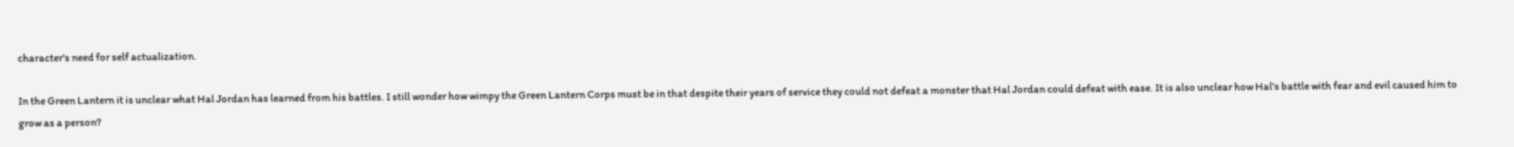character's need for self actualization.

In the Green Lantern it is unclear what Hal Jordan has learned from his battles. I still wonder how wimpy the Green Lantern Corps must be in that despite their years of service they could not defeat a monster that Hal Jordan could defeat with ease. It is also unclear how Hal's battle with fear and evil caused him to grow as a person?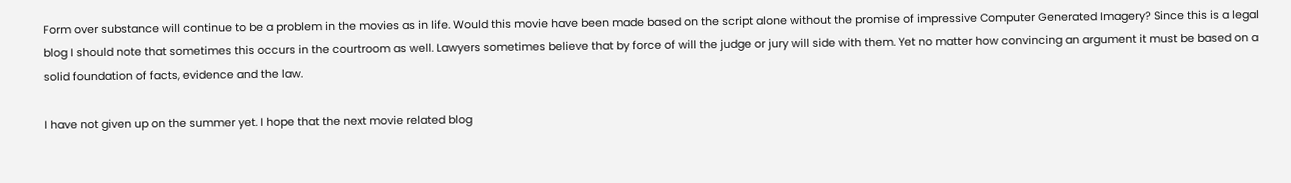Form over substance will continue to be a problem in the movies as in life. Would this movie have been made based on the script alone without the promise of impressive Computer Generated Imagery? Since this is a legal blog I should note that sometimes this occurs in the courtroom as well. Lawyers sometimes believe that by force of will the judge or jury will side with them. Yet no matter how convincing an argument it must be based on a solid foundation of facts, evidence and the law.

I have not given up on the summer yet. I hope that the next movie related blog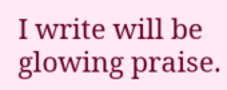I write will be glowing praise.